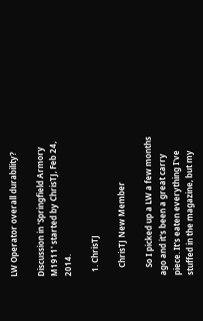LW Operator overall durability?

Discussion in 'Springfield Armory M1911' started by ChrisTJ, Feb 24, 2014.

  1. ChrisTJ

    ChrisTJ New Member

    So I picked up a LW a few months ago and it's been a great carry piece. It's eaten everything I've stuffed in the magazine, but my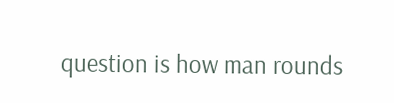question is how man rounds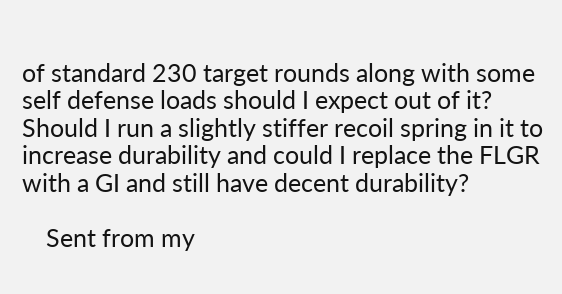of standard 230 target rounds along with some self defense loads should I expect out of it? Should I run a slightly stiffer recoil spring in it to increase durability and could I replace the FLGR with a GI and still have decent durability?

    Sent from my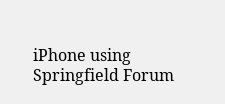iPhone using Springfield Forum